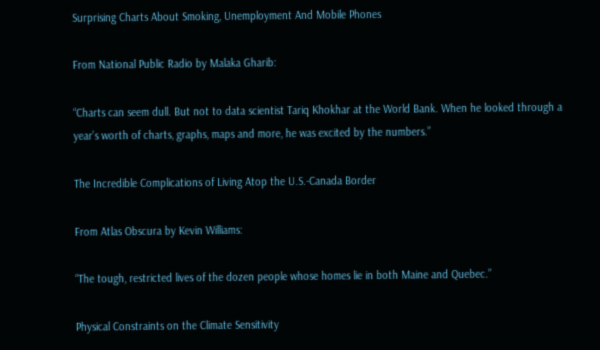Surprising Charts About Smoking, Unemployment And Mobile Phones

From National Public Radio by Malaka Gharib:

“Charts can seem dull. But not to data scientist Tariq Khokhar at the World Bank. When he looked through a year’s worth of charts, graphs, maps and more, he was excited by the numbers.”

The Incredible Complications of Living Atop the U.S.-Canada Border

From Atlas Obscura by Kevin Williams:

“The tough, restricted lives of the dozen people whose homes lie in both Maine and Quebec.”

Physical Constraints on the Climate Sensitivity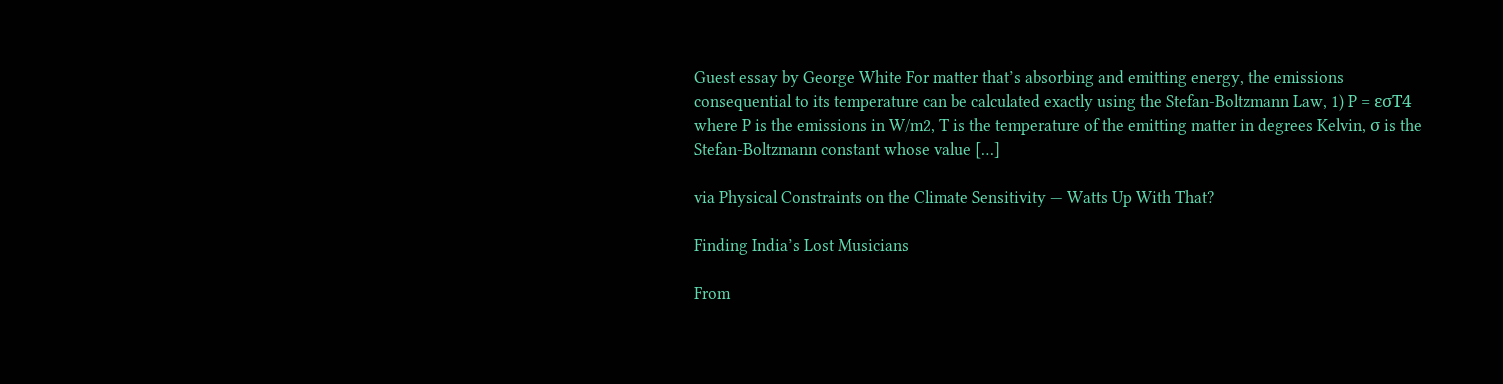Guest essay by George White For matter that’s absorbing and emitting energy, the emissions consequential to its temperature can be calculated exactly using the Stefan-Boltzmann Law, 1) P = εσT4 where P is the emissions in W/m2, T is the temperature of the emitting matter in degrees Kelvin, σ is the Stefan-Boltzmann constant whose value […]

via Physical Constraints on the Climate Sensitivity — Watts Up With That?

Finding India’s Lost Musicians

From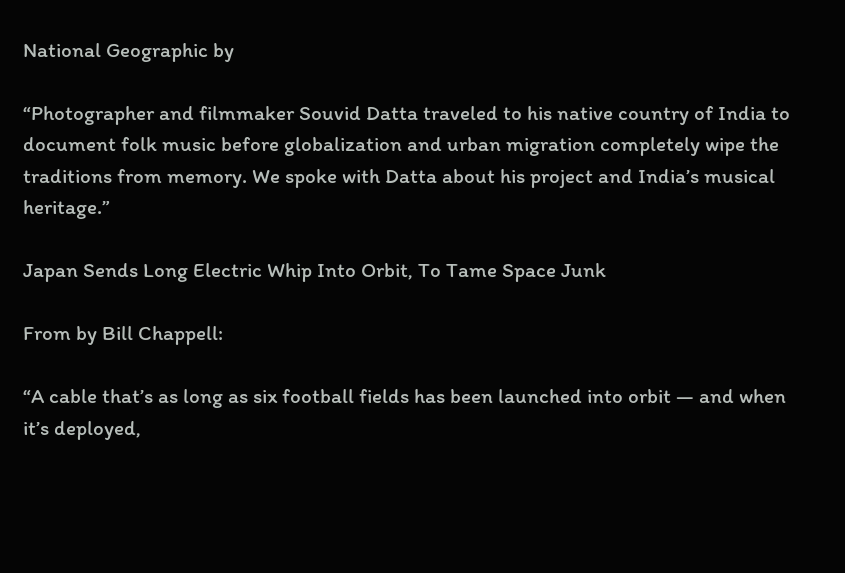National Geographic by

“Photographer and filmmaker Souvid Datta traveled to his native country of India to document folk music before globalization and urban migration completely wipe the traditions from memory. We spoke with Datta about his project and India’s musical heritage.”

Japan Sends Long Electric Whip Into Orbit, To Tame Space Junk

From by Bill Chappell:

“A cable that’s as long as six football fields has been launched into orbit — and when it’s deployed,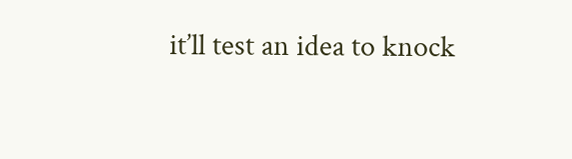it’ll test an idea to knock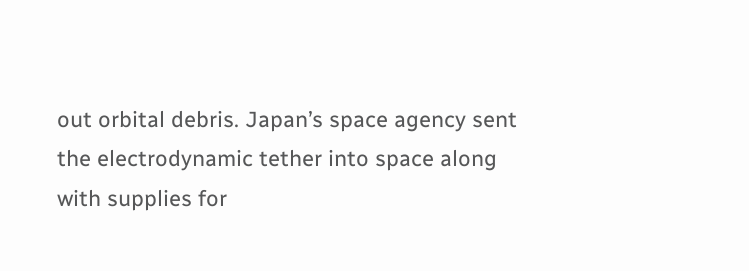out orbital debris. Japan’s space agency sent the electrodynamic tether into space along with supplies for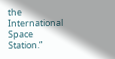the International Space Station.”